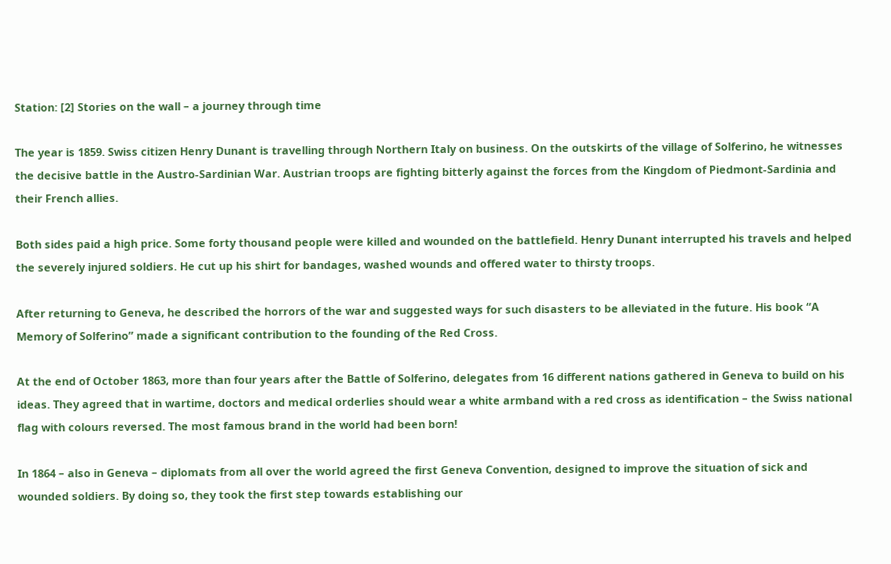Station: [2] Stories on the wall – a journey through time

The year is 1859. Swiss citizen Henry Dunant is travelling through Northern Italy on business. On the outskirts of the village of Solferino, he witnesses the decisive battle in the Austro-Sardinian War. Austrian troops are fighting bitterly against the forces from the Kingdom of Piedmont-Sardinia and their French allies.

Both sides paid a high price. Some forty thousand people were killed and wounded on the battlefield. Henry Dunant interrupted his travels and helped the severely injured soldiers. He cut up his shirt for bandages, washed wounds and offered water to thirsty troops.

After returning to Geneva, he described the horrors of the war and suggested ways for such disasters to be alleviated in the future. His book “A Memory of Solferino” made a significant contribution to the founding of the Red Cross.

At the end of October 1863, more than four years after the Battle of Solferino, delegates from 16 different nations gathered in Geneva to build on his ideas. They agreed that in wartime, doctors and medical orderlies should wear a white armband with a red cross as identification – the Swiss national flag with colours reversed. The most famous brand in the world had been born!

In 1864 – also in Geneva – diplomats from all over the world agreed the first Geneva Convention, designed to improve the situation of sick and wounded soldiers. By doing so, they took the first step towards establishing our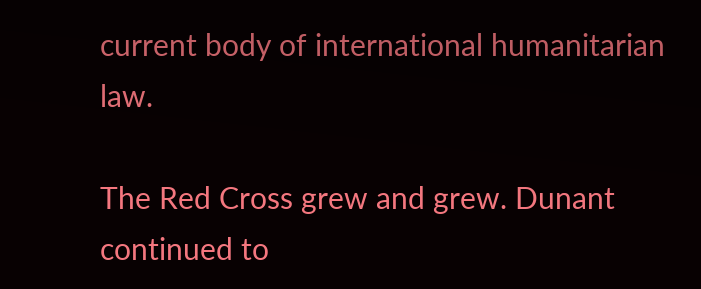current body of international humanitarian law.

The Red Cross grew and grew. Dunant continued to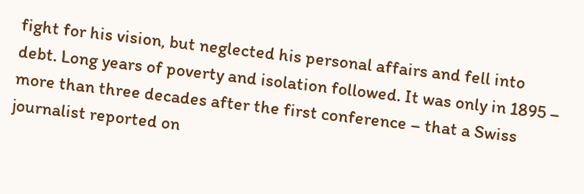fight for his vision, but neglected his personal affairs and fell into debt. Long years of poverty and isolation followed. It was only in 1895 – more than three decades after the first conference – that a Swiss journalist reported on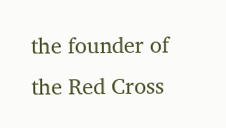the founder of the Red Cross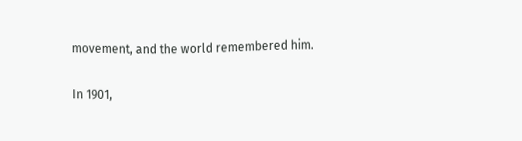movement, and the world remembered him.

In 1901,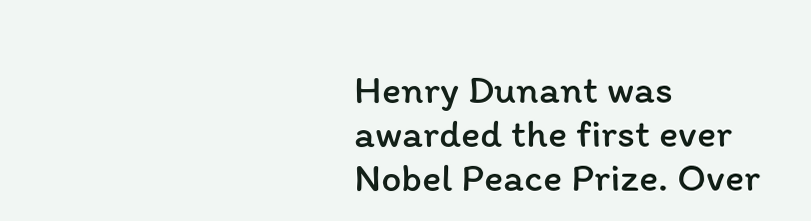Henry Dunant was awarded the first ever Nobel Peace Prize. Over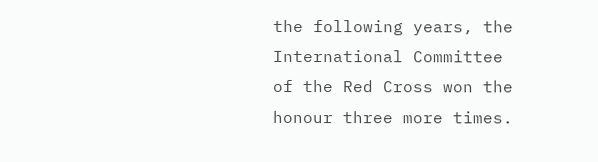the following years, the International Committee of the Red Cross won the honour three more times.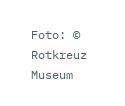Foto: © Rotkreuz Museum